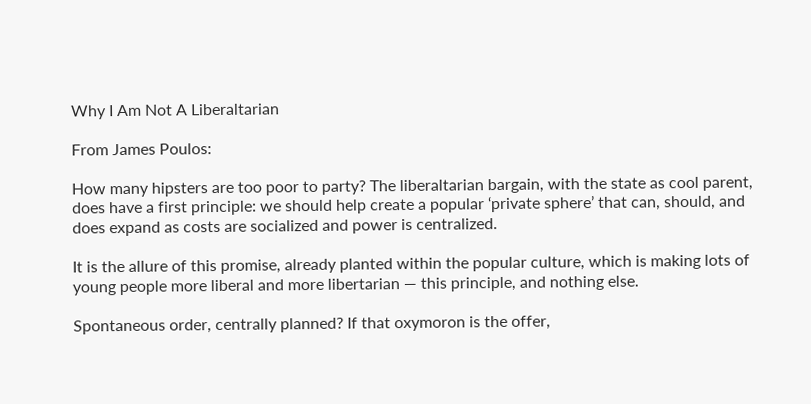Why I Am Not A Liberaltarian

From James Poulos:

How many hipsters are too poor to party? The liberaltarian bargain, with the state as cool parent, does have a first principle: we should help create a popular ‘private sphere’ that can, should, and does expand as costs are socialized and power is centralized.

It is the allure of this promise, already planted within the popular culture, which is making lots of young people more liberal and more libertarian — this principle, and nothing else.

Spontaneous order, centrally planned? If that oxymoron is the offer,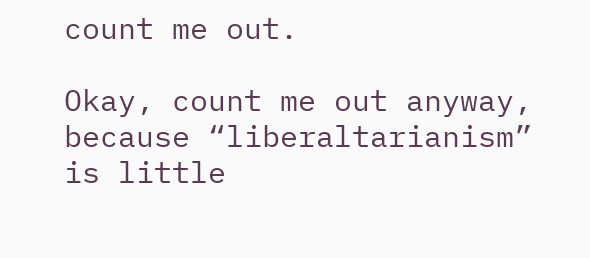count me out.

Okay, count me out anyway, because “liberaltarianism” is little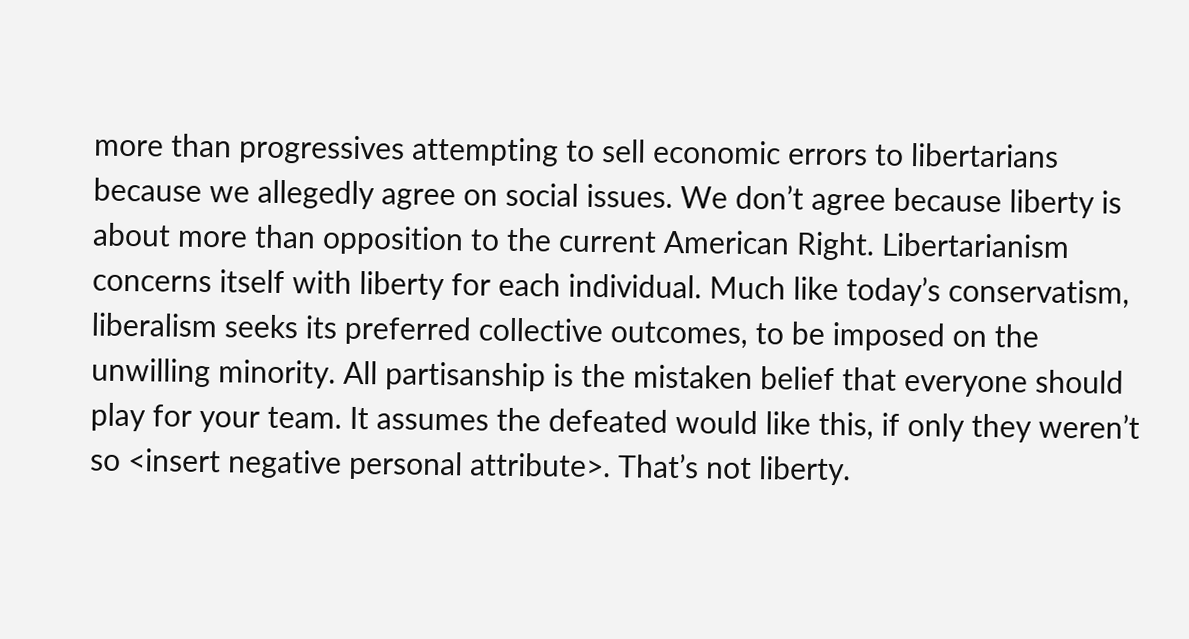more than progressives attempting to sell economic errors to libertarians because we allegedly agree on social issues. We don’t agree because liberty is about more than opposition to the current American Right. Libertarianism concerns itself with liberty for each individual. Much like today’s conservatism, liberalism seeks its preferred collective outcomes, to be imposed on the unwilling minority. All partisanship is the mistaken belief that everyone should play for your team. It assumes the defeated would like this, if only they weren’t so <insert negative personal attribute>. That’s not liberty.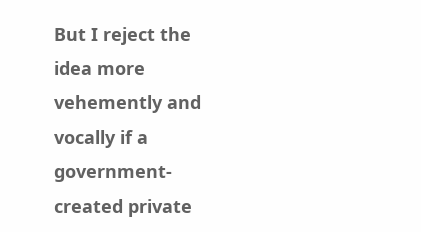But I reject the idea more vehemently and vocally if a government-created private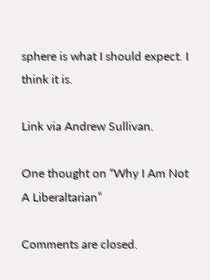sphere is what I should expect. I think it is.

Link via Andrew Sullivan.

One thought on “Why I Am Not A Liberaltarian”

Comments are closed.